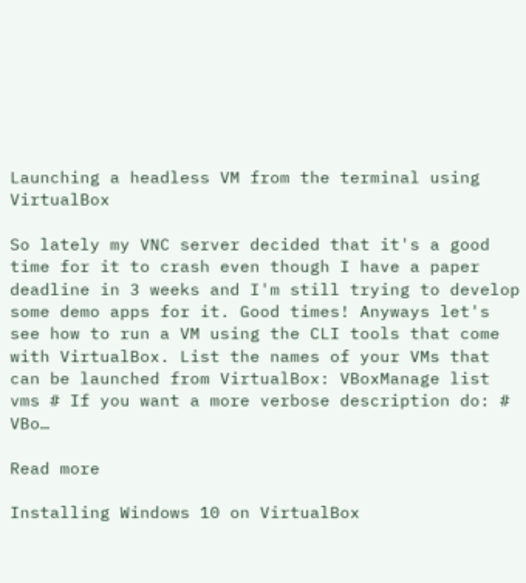Launching a headless VM from the terminal using VirtualBox

So lately my VNC server decided that it's a good time for it to crash even though I have a paper deadline in 3 weeks and I'm still trying to develop some demo apps for it. Good times! Anyways let's see how to run a VM using the CLI tools that come with VirtualBox. List the names of your VMs that can be launched from VirtualBox: VBoxManage list vms # If you want a more verbose description do: # VBo…

Read more

Installing Windows 10 on VirtualBox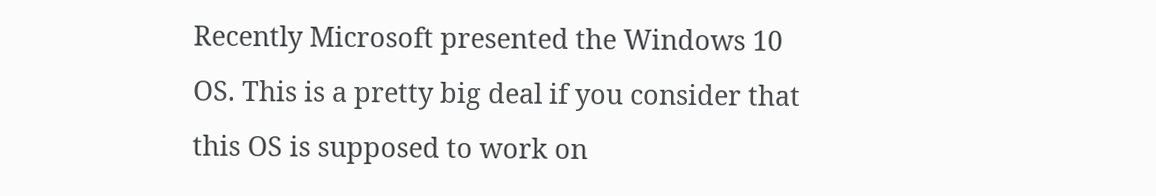Recently Microsoft presented the Windows 10 OS. This is a pretty big deal if you consider that this OS is supposed to work on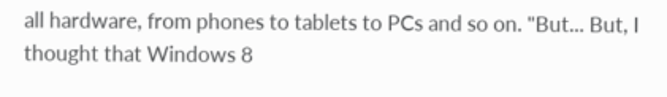all hardware, from phones to tablets to PCs and so on. "But... But, I thought that Windows 8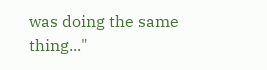was doing the same thing..."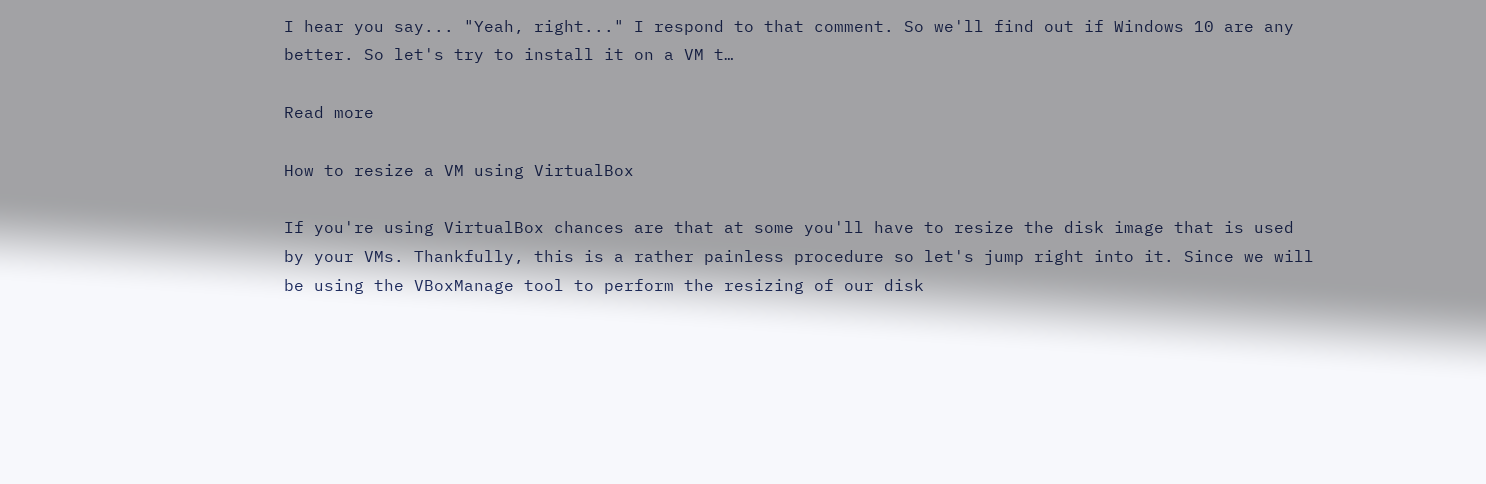I hear you say... "Yeah, right..." I respond to that comment. So we'll find out if Windows 10 are any better. So let's try to install it on a VM t…

Read more

How to resize a VM using VirtualBox

If you're using VirtualBox chances are that at some you'll have to resize the disk image that is used by your VMs. Thankfully, this is a rather painless procedure so let's jump right into it. Since we will be using the VBoxManage tool to perform the resizing of our disk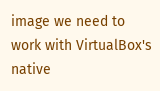image we need to work with VirtualBox's native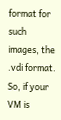format for such images, the .vdi format. So, if your VM is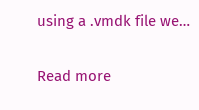using a .vmdk file we…

Read more